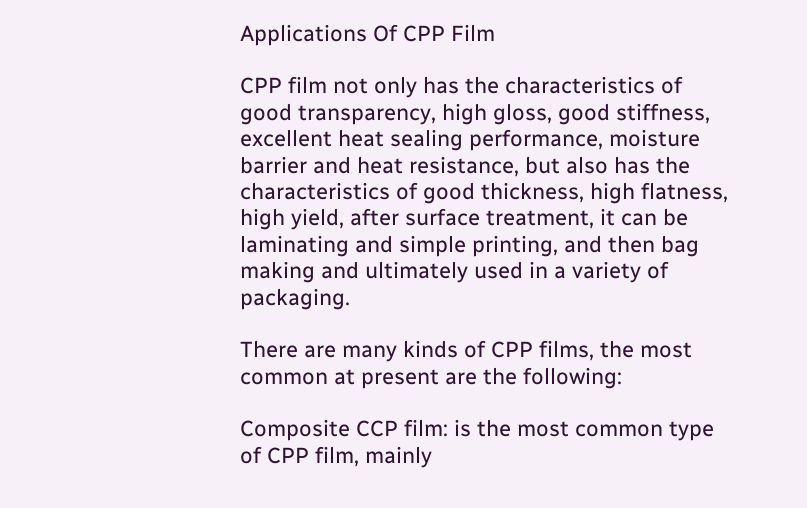Applications Of CPP Film

CPP film not only has the characteristics of good transparency, high gloss, good stiffness, excellent heat sealing performance, moisture barrier and heat resistance, but also has the characteristics of good thickness, high flatness, high yield, after surface treatment, it can be laminating and simple printing, and then bag making and ultimately used in a variety of packaging.

There are many kinds of CPP films, the most common at present are the following:

Composite CCP film: is the most common type of CPP film, mainly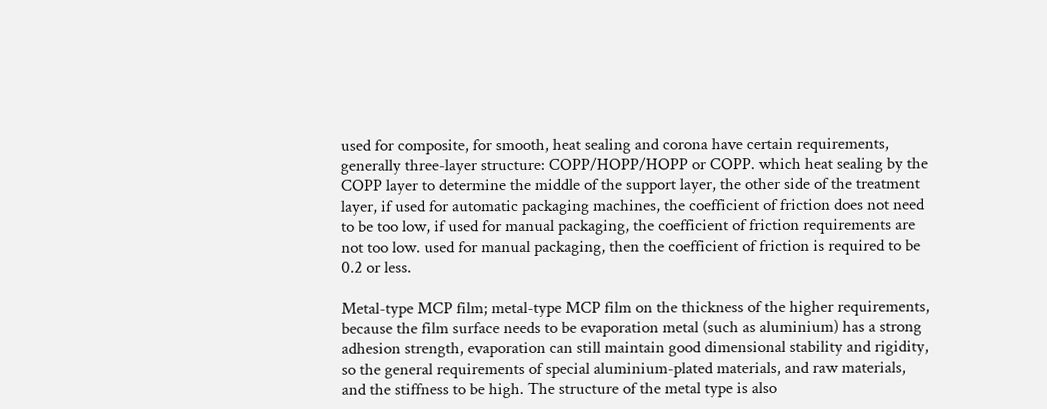used for composite, for smooth, heat sealing and corona have certain requirements, generally three-layer structure: COPP/HOPP/HOPP or COPP. which heat sealing by the COPP layer to determine the middle of the support layer, the other side of the treatment layer, if used for automatic packaging machines, the coefficient of friction does not need to be too low, if used for manual packaging, the coefficient of friction requirements are not too low. used for manual packaging, then the coefficient of friction is required to be 0.2 or less.

Metal-type MCP film; metal-type MCP film on the thickness of the higher requirements, because the film surface needs to be evaporation metal (such as aluminium) has a strong adhesion strength, evaporation can still maintain good dimensional stability and rigidity, so the general requirements of special aluminium-plated materials, and raw materials, and the stiffness to be high. The structure of the metal type is also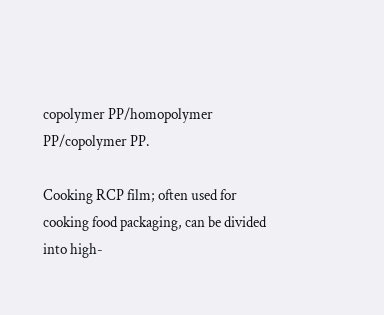copolymer PP/homopolymer PP/copolymer PP.

Cooking RCP film; often used for cooking food packaging, can be divided into high-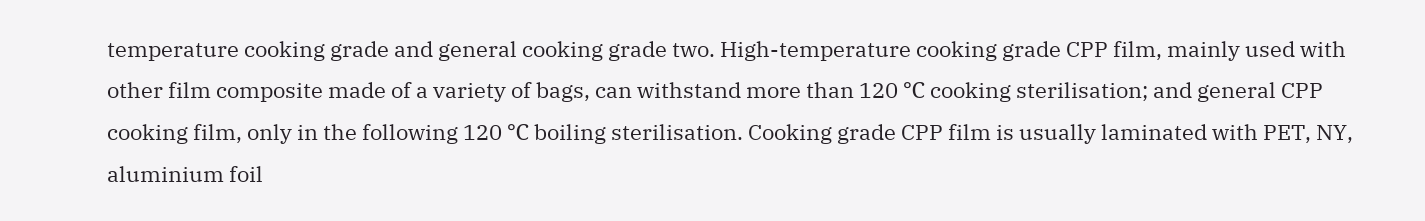temperature cooking grade and general cooking grade two. High-temperature cooking grade CPP film, mainly used with other film composite made of a variety of bags, can withstand more than 120 ℃ cooking sterilisation; and general CPP cooking film, only in the following 120 ℃ boiling sterilisation. Cooking grade CPP film is usually laminated with PET, NY, aluminium foil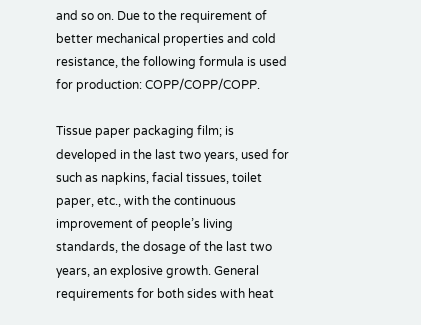and so on. Due to the requirement of better mechanical properties and cold resistance, the following formula is used for production: COPP/COPP/COPP.

Tissue paper packaging film; is developed in the last two years, used for such as napkins, facial tissues, toilet paper, etc., with the continuous improvement of people’s living standards, the dosage of the last two years, an explosive growth. General requirements for both sides with heat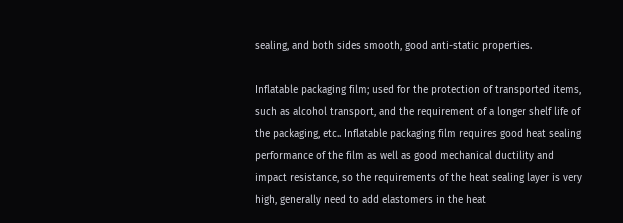sealing, and both sides smooth, good anti-static properties.

Inflatable packaging film; used for the protection of transported items, such as alcohol transport, and the requirement of a longer shelf life of the packaging, etc.. Inflatable packaging film requires good heat sealing performance of the film as well as good mechanical ductility and impact resistance, so the requirements of the heat sealing layer is very high, generally need to add elastomers in the heat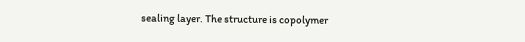sealing layer. The structure is copolymer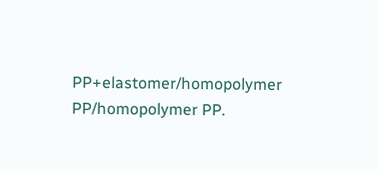PP+elastomer/homopolymer PP/homopolymer PP.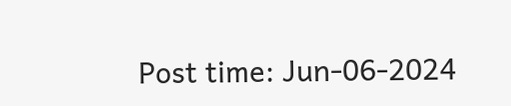Post time: Jun-06-2024